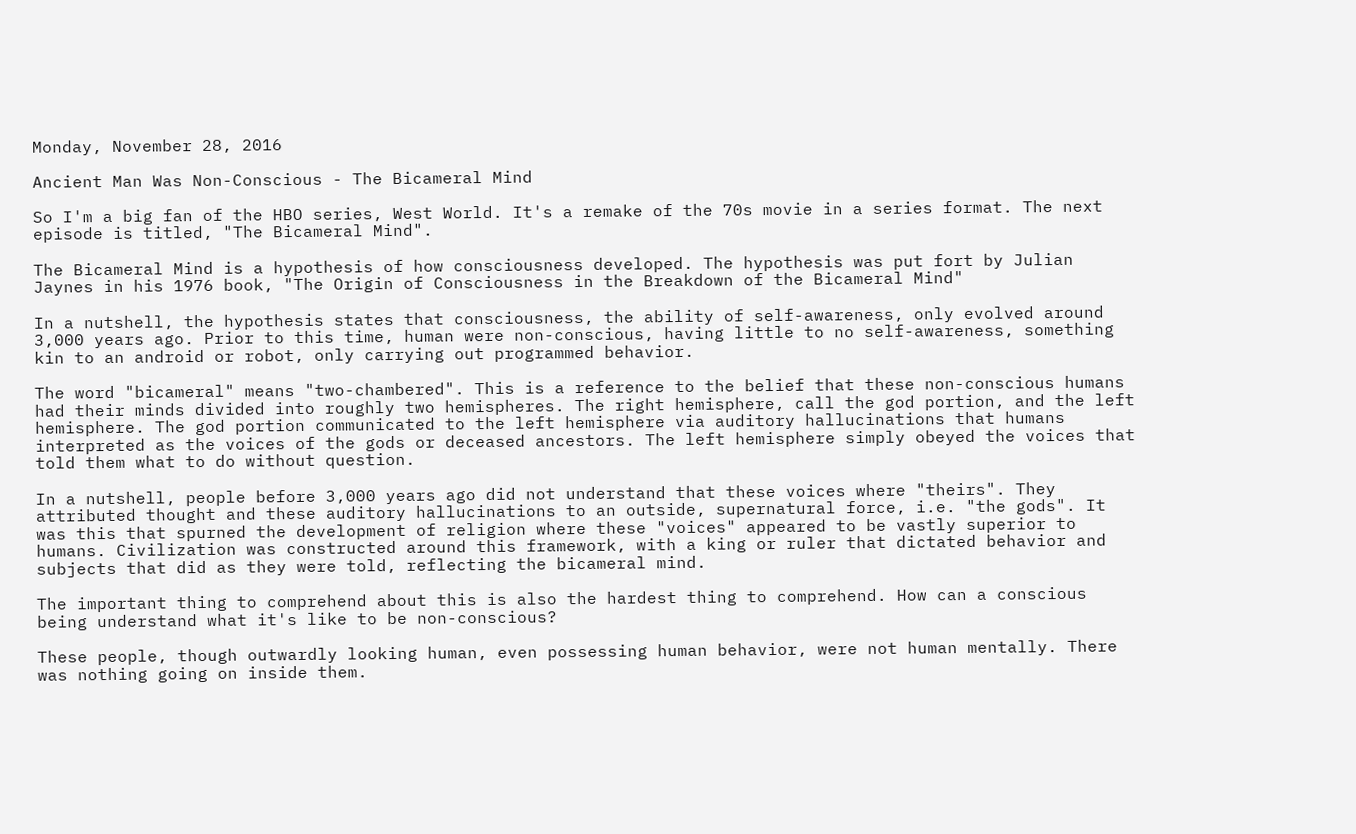Monday, November 28, 2016

Ancient Man Was Non-Conscious - The Bicameral Mind

So I'm a big fan of the HBO series, West World. It's a remake of the 70s movie in a series format. The next episode is titled, "The Bicameral Mind".

The Bicameral Mind is a hypothesis of how consciousness developed. The hypothesis was put fort by Julian Jaynes in his 1976 book, "The Origin of Consciousness in the Breakdown of the Bicameral Mind"

In a nutshell, the hypothesis states that consciousness, the ability of self-awareness, only evolved around 3,000 years ago. Prior to this time, human were non-conscious, having little to no self-awareness, something kin to an android or robot, only carrying out programmed behavior.

The word "bicameral" means "two-chambered". This is a reference to the belief that these non-conscious humans had their minds divided into roughly two hemispheres. The right hemisphere, call the god portion, and the left hemisphere. The god portion communicated to the left hemisphere via auditory hallucinations that humans interpreted as the voices of the gods or deceased ancestors. The left hemisphere simply obeyed the voices that told them what to do without question.

In a nutshell, people before 3,000 years ago did not understand that these voices where "theirs". They attributed thought and these auditory hallucinations to an outside, supernatural force, i.e. "the gods". It was this that spurned the development of religion where these "voices" appeared to be vastly superior to humans. Civilization was constructed around this framework, with a king or ruler that dictated behavior and subjects that did as they were told, reflecting the bicameral mind.

The important thing to comprehend about this is also the hardest thing to comprehend. How can a conscious being understand what it's like to be non-conscious?

These people, though outwardly looking human, even possessing human behavior, were not human mentally. There was nothing going on inside them.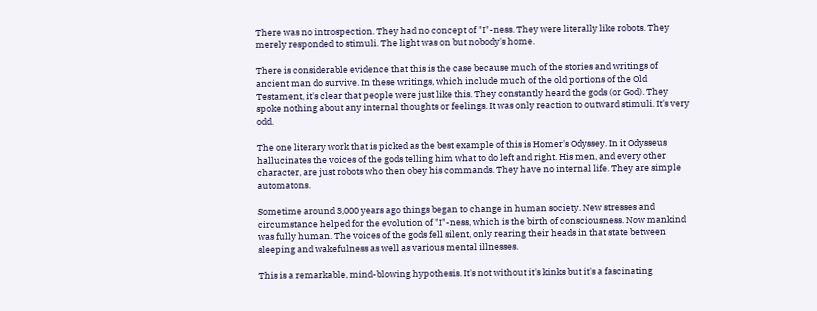There was no introspection. They had no concept of "I"-ness. They were literally like robots. They merely responded to stimuli. The light was on but nobody's home.

There is considerable evidence that this is the case because much of the stories and writings of ancient man do survive. In these writings, which include much of the old portions of the Old Testament, it's clear that people were just like this. They constantly heard the gods (or God). They spoke nothing about any internal thoughts or feelings. It was only reaction to outward stimuli. It's very odd.

The one literary work that is picked as the best example of this is Homer's Odyssey. In it Odysseus hallucinates the voices of the gods telling him what to do left and right. His men, and every other character, are just robots who then obey his commands. They have no internal life. They are simple automatons.

Sometime around 3,000 years ago things began to change in human society. New stresses and circumstance helped for the evolution of "I"-ness, which is the birth of consciousness. Now mankind was fully human. The voices of the gods fell silent, only rearing their heads in that state between sleeping and wakefulness as well as various mental illnesses.

This is a remarkable, mind-blowing hypothesis. It's not without it's kinks but it's a fascinating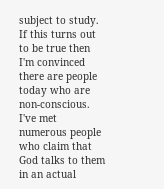subject to study. If this turns out to be true then I'm convinced there are people today who are non-conscious. I've met numerous people who claim that God talks to them in an actual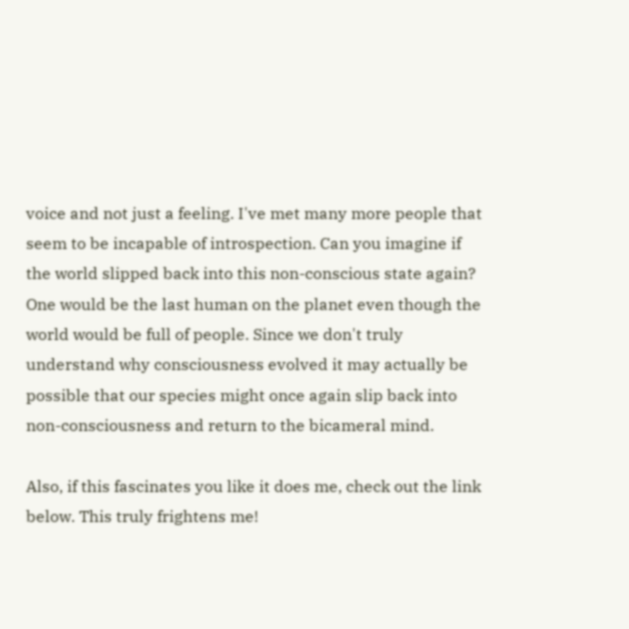voice and not just a feeling. I've met many more people that seem to be incapable of introspection. Can you imagine if the world slipped back into this non-conscious state again? One would be the last human on the planet even though the world would be full of people. Since we don't truly understand why consciousness evolved it may actually be possible that our species might once again slip back into non-consciousness and return to the bicameral mind.

Also, if this fascinates you like it does me, check out the link below. This truly frightens me!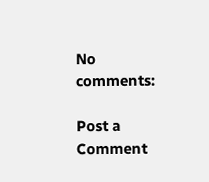No comments:

Post a Comment